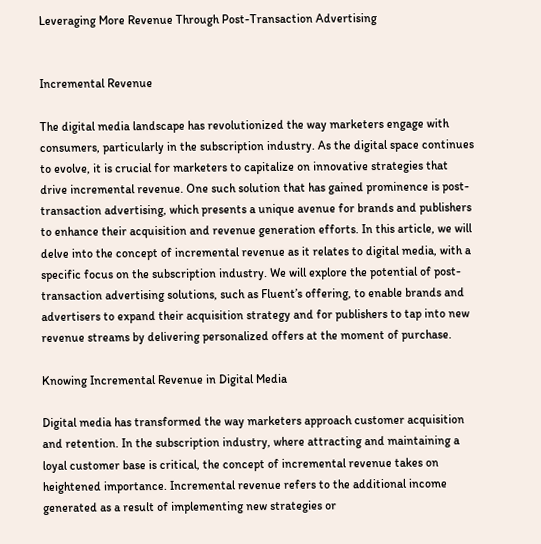Leveraging More Revenue Through Post-Transaction Advertising


Incremental Revenue

The digital media landscape has revolutionized the way marketers engage with consumers, particularly in the subscription industry. As the digital space continues to evolve, it is crucial for marketers to capitalize on innovative strategies that drive incremental revenue. One such solution that has gained prominence is post-transaction advertising, which presents a unique avenue for brands and publishers to enhance their acquisition and revenue generation efforts. In this article, we will delve into the concept of incremental revenue as it relates to digital media, with a specific focus on the subscription industry. We will explore the potential of post-transaction advertising solutions, such as Fluent’s offering, to enable brands and advertisers to expand their acquisition strategy and for publishers to tap into new revenue streams by delivering personalized offers at the moment of purchase.

Knowing Incremental Revenue in Digital Media

Digital media has transformed the way marketers approach customer acquisition and retention. In the subscription industry, where attracting and maintaining a loyal customer base is critical, the concept of incremental revenue takes on heightened importance. Incremental revenue refers to the additional income generated as a result of implementing new strategies or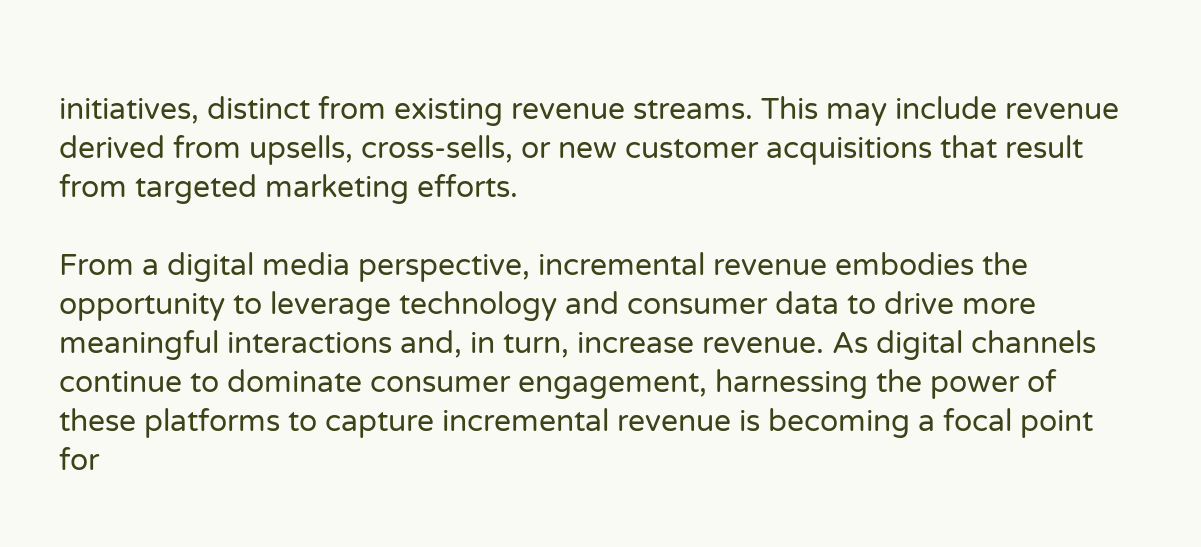initiatives, distinct from existing revenue streams. This may include revenue derived from upsells, cross-sells, or new customer acquisitions that result from targeted marketing efforts.

From a digital media perspective, incremental revenue embodies the opportunity to leverage technology and consumer data to drive more meaningful interactions and, in turn, increase revenue. As digital channels continue to dominate consumer engagement, harnessing the power of these platforms to capture incremental revenue is becoming a focal point for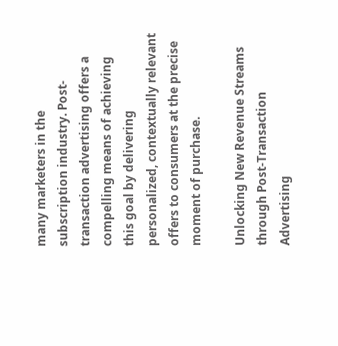many marketers in the subscription industry. Post-transaction advertising offers a compelling means of achieving this goal by delivering personalized, contextually relevant offers to consumers at the precise moment of purchase.

Unlocking New Revenue Streams through Post-Transaction Advertising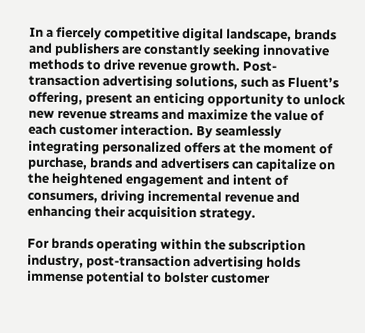In a fiercely competitive digital landscape, brands and publishers are constantly seeking innovative methods to drive revenue growth. Post-transaction advertising solutions, such as Fluent’s offering, present an enticing opportunity to unlock new revenue streams and maximize the value of each customer interaction. By seamlessly integrating personalized offers at the moment of purchase, brands and advertisers can capitalize on the heightened engagement and intent of consumers, driving incremental revenue and enhancing their acquisition strategy.

For brands operating within the subscription industry, post-transaction advertising holds immense potential to bolster customer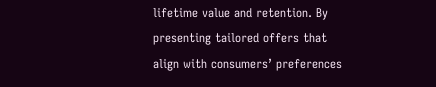lifetime value and retention. By presenting tailored offers that align with consumers’ preferences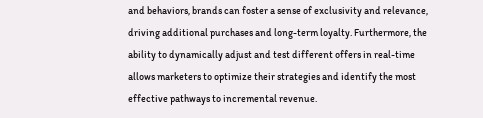and behaviors, brands can foster a sense of exclusivity and relevance, driving additional purchases and long-term loyalty. Furthermore, the ability to dynamically adjust and test different offers in real-time allows marketers to optimize their strategies and identify the most effective pathways to incremental revenue.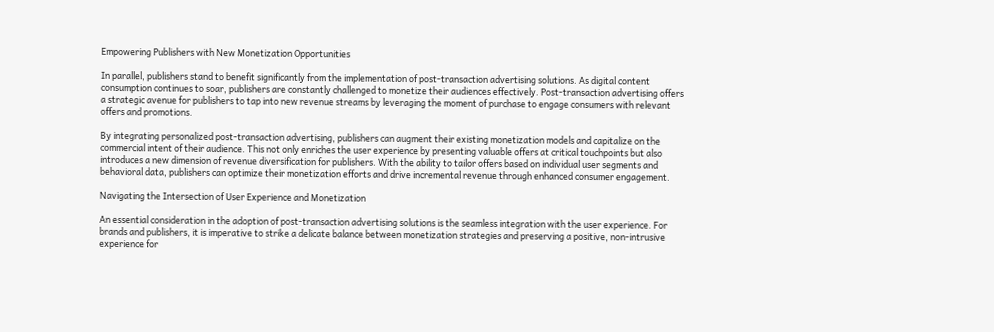Empowering Publishers with New Monetization Opportunities

In parallel, publishers stand to benefit significantly from the implementation of post-transaction advertising solutions. As digital content consumption continues to soar, publishers are constantly challenged to monetize their audiences effectively. Post-transaction advertising offers a strategic avenue for publishers to tap into new revenue streams by leveraging the moment of purchase to engage consumers with relevant offers and promotions.

By integrating personalized post-transaction advertising, publishers can augment their existing monetization models and capitalize on the commercial intent of their audience. This not only enriches the user experience by presenting valuable offers at critical touchpoints but also introduces a new dimension of revenue diversification for publishers. With the ability to tailor offers based on individual user segments and behavioral data, publishers can optimize their monetization efforts and drive incremental revenue through enhanced consumer engagement.

Navigating the Intersection of User Experience and Monetization

An essential consideration in the adoption of post-transaction advertising solutions is the seamless integration with the user experience. For brands and publishers, it is imperative to strike a delicate balance between monetization strategies and preserving a positive, non-intrusive experience for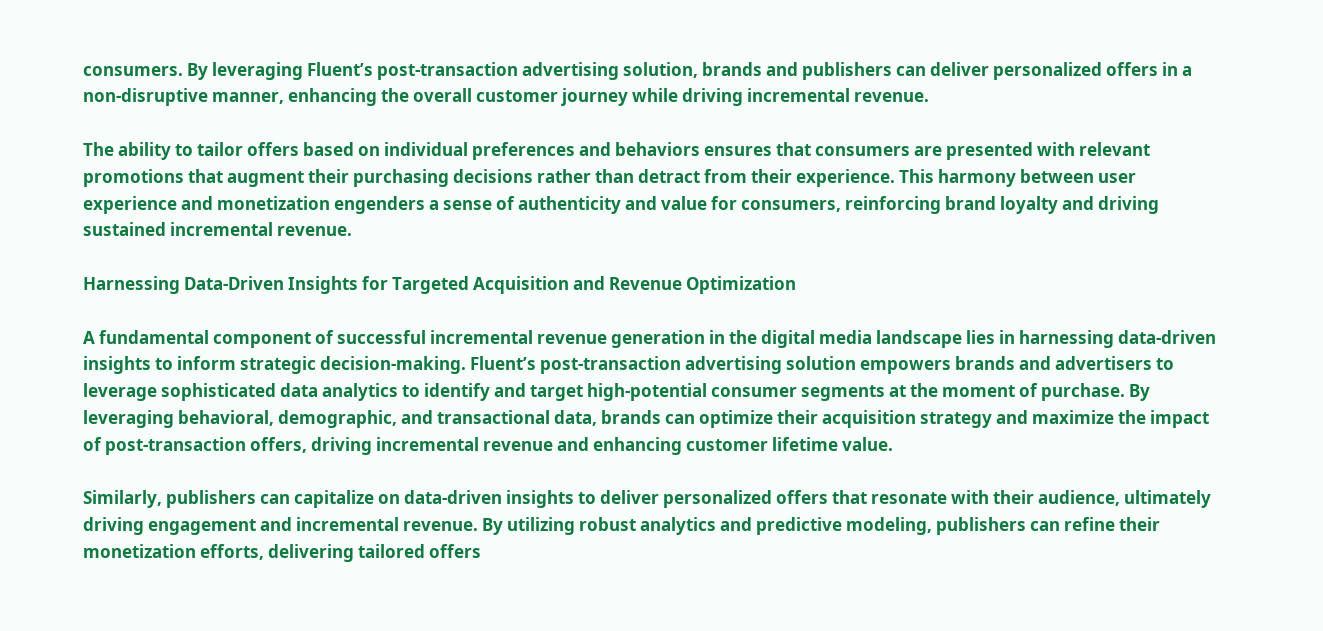consumers. By leveraging Fluent’s post-transaction advertising solution, brands and publishers can deliver personalized offers in a non-disruptive manner, enhancing the overall customer journey while driving incremental revenue.

The ability to tailor offers based on individual preferences and behaviors ensures that consumers are presented with relevant promotions that augment their purchasing decisions rather than detract from their experience. This harmony between user experience and monetization engenders a sense of authenticity and value for consumers, reinforcing brand loyalty and driving sustained incremental revenue.

Harnessing Data-Driven Insights for Targeted Acquisition and Revenue Optimization

A fundamental component of successful incremental revenue generation in the digital media landscape lies in harnessing data-driven insights to inform strategic decision-making. Fluent’s post-transaction advertising solution empowers brands and advertisers to leverage sophisticated data analytics to identify and target high-potential consumer segments at the moment of purchase. By leveraging behavioral, demographic, and transactional data, brands can optimize their acquisition strategy and maximize the impact of post-transaction offers, driving incremental revenue and enhancing customer lifetime value.

Similarly, publishers can capitalize on data-driven insights to deliver personalized offers that resonate with their audience, ultimately driving engagement and incremental revenue. By utilizing robust analytics and predictive modeling, publishers can refine their monetization efforts, delivering tailored offers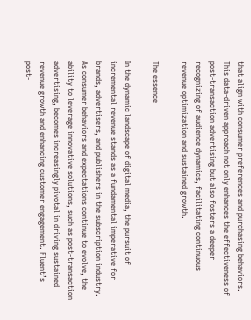that align with consumer preferences and purchasing behaviors. This data-driven approach not only enhances the effectiveness of post-transaction advertising but also fosters a deeper recognizing of audience dynamics, facilitating continuous revenue optimization and sustained growth.

The essence

In the dynamic landscape of digital media, the pursuit of incremental revenue stands as a fundamental imperative for brands, advertisers, and publishers in the subscription industry. As consumer behaviors and expectations continue to evolve, the ability to leverage innovative solutions, such as post-transaction advertising, becomes increasingly pivotal in driving sustained revenue growth and enhancing customer engagement. Fluent’s post-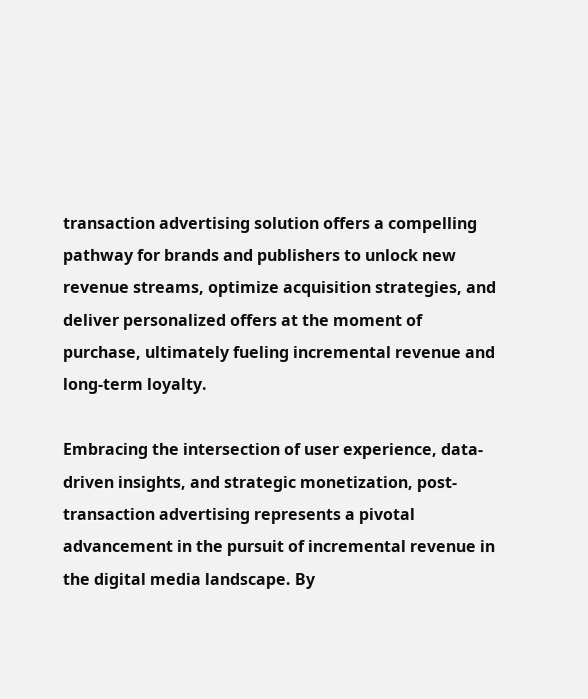transaction advertising solution offers a compelling pathway for brands and publishers to unlock new revenue streams, optimize acquisition strategies, and deliver personalized offers at the moment of purchase, ultimately fueling incremental revenue and long-term loyalty.

Embracing the intersection of user experience, data-driven insights, and strategic monetization, post-transaction advertising represents a pivotal advancement in the pursuit of incremental revenue in the digital media landscape. By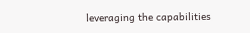leveraging the capabilities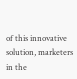of this innovative solution, marketers in the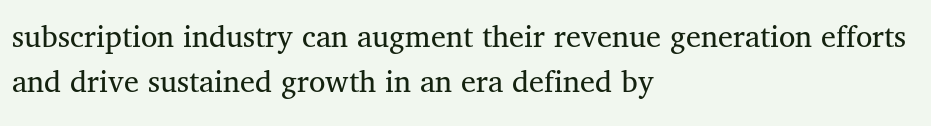subscription industry can augment their revenue generation efforts and drive sustained growth in an era defined by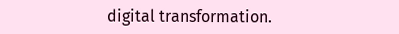digital transformation.